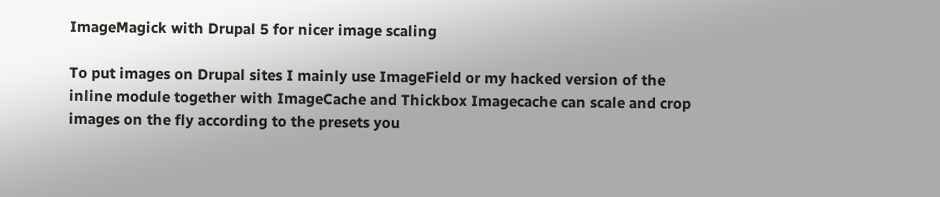ImageMagick with Drupal 5 for nicer image scaling

To put images on Drupal sites I mainly use ImageField or my hacked version of the inline module together with ImageCache and Thickbox Imagecache can scale and crop images on the fly according to the presets you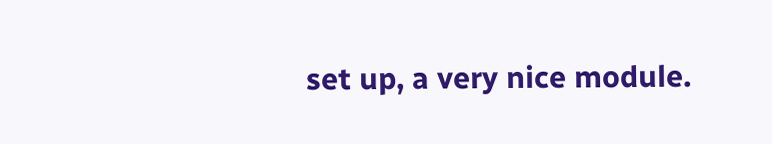set up, a very nice module.